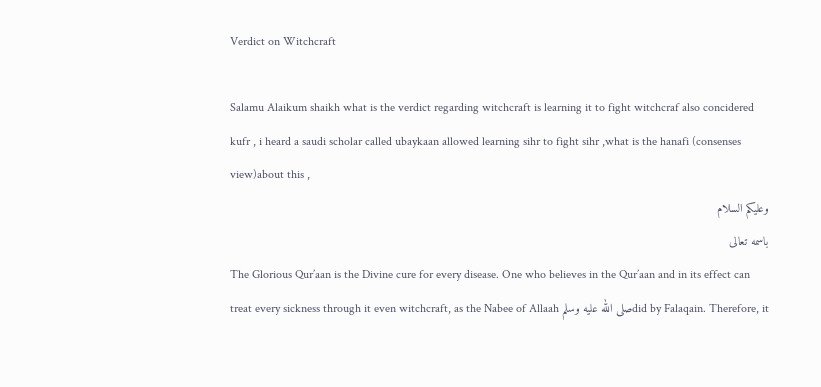Verdict on Witchcraft

Salamu Alaikum shaikh what is the verdict regarding witchcraft is learning it to fight witchcraf also concidered kufr , i heard a saudi scholar called ubaykaan allowed learning sihr to fight sihr ,what is the hanafi (consenses view)about this ,
وعليكم السلام
باسمه تعالى
The Glorious Qur’aan is the Divine cure for every disease. One who believes in the Qur’aan and in its effect can treat every sickness through it even witchcraft, as the Nabee of Allaah صلى الله عليه وسلمdid by Falaqain. Therefore, it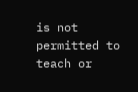is not permitted to teach or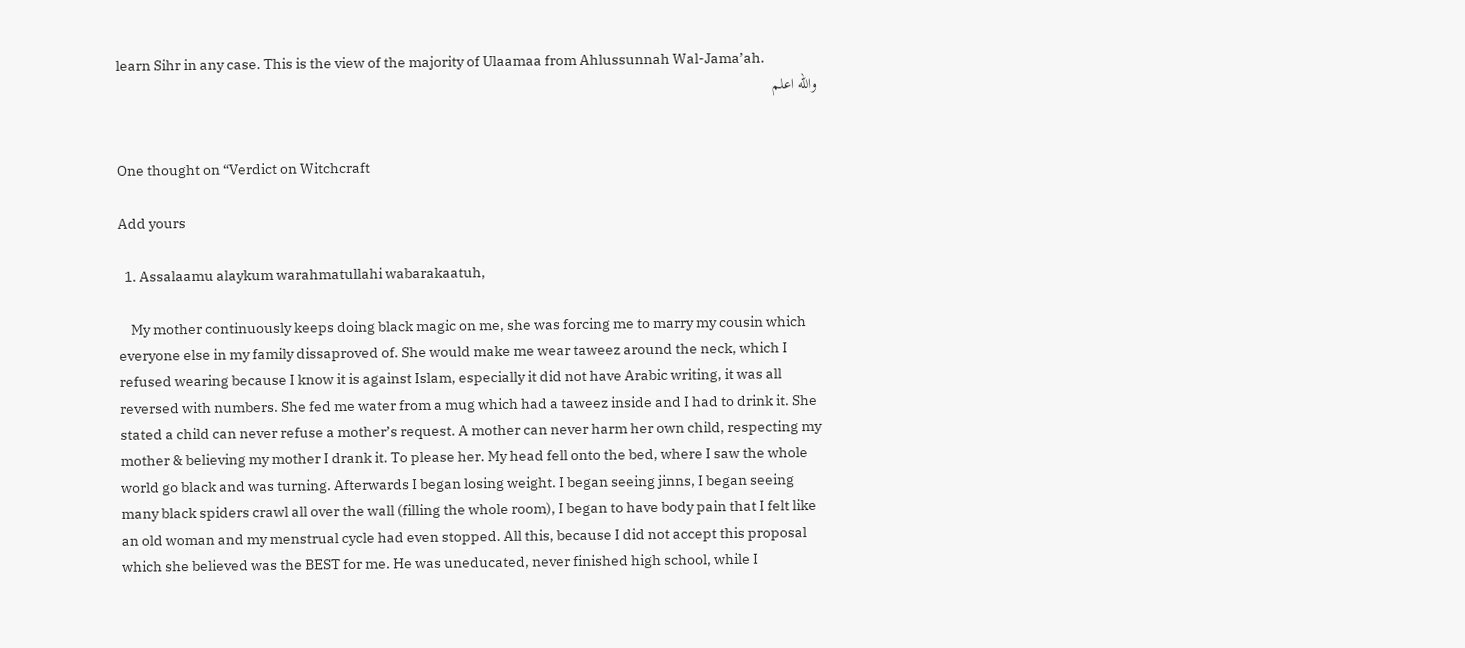learn Sihr in any case. This is the view of the majority of Ulaamaa from Ahlussunnah Wal-Jama’ah.
والله اعلم


One thought on “Verdict on Witchcraft

Add yours

  1. Assalaamu alaykum warahmatullahi wabarakaatuh,

    My mother continuously keeps doing black magic on me, she was forcing me to marry my cousin which everyone else in my family dissaproved of. She would make me wear taweez around the neck, which I refused wearing because I know it is against Islam, especially it did not have Arabic writing, it was all reversed with numbers. She fed me water from a mug which had a taweez inside and I had to drink it. She stated a child can never refuse a mother’s request. A mother can never harm her own child, respecting my mother & believing my mother I drank it. To please her. My head fell onto the bed, where I saw the whole world go black and was turning. Afterwards I began losing weight. I began seeing jinns, I began seeing many black spiders crawl all over the wall (filling the whole room), I began to have body pain that I felt like an old woman and my menstrual cycle had even stopped. All this, because I did not accept this proposal which she believed was the BEST for me. He was uneducated, never finished high school, while I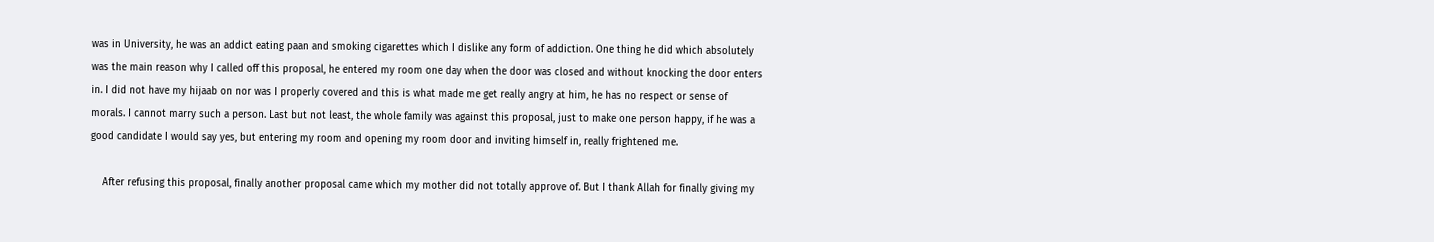was in University, he was an addict eating paan and smoking cigarettes which I dislike any form of addiction. One thing he did which absolutely was the main reason why I called off this proposal, he entered my room one day when the door was closed and without knocking the door enters in. I did not have my hijaab on nor was I properly covered and this is what made me get really angry at him, he has no respect or sense of morals. I cannot marry such a person. Last but not least, the whole family was against this proposal, just to make one person happy, if he was a good candidate I would say yes, but entering my room and opening my room door and inviting himself in, really frightened me.

    After refusing this proposal, finally another proposal came which my mother did not totally approve of. But I thank Allah for finally giving my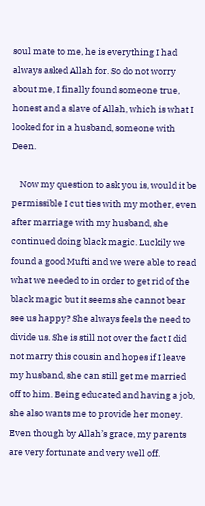soul mate to me, he is everything I had always asked Allah for. So do not worry about me, I finally found someone true, honest and a slave of Allah, which is what I looked for in a husband, someone with Deen.

    Now my question to ask you is, would it be permissible I cut ties with my mother, even after marriage with my husband, she continued doing black magic. Luckily we found a good Mufti and we were able to read what we needed to in order to get rid of the black magic but it seems she cannot bear see us happy? She always feels the need to divide us. She is still not over the fact I did not marry this cousin and hopes if I leave my husband, she can still get me married off to him. Being educated and having a job, she also wants me to provide her money. Even though by Allah’s grace, my parents are very fortunate and very well off.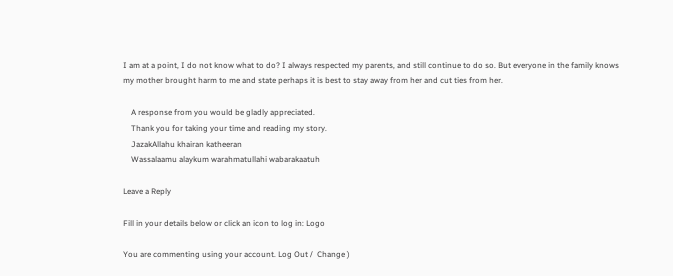I am at a point, I do not know what to do? I always respected my parents, and still continue to do so. But everyone in the family knows my mother brought harm to me and state perhaps it is best to stay away from her and cut ties from her.

    A response from you would be gladly appreciated.
    Thank you for taking your time and reading my story.
    JazakAllahu khairan katheeran
    Wassalaamu alaykum warahmatullahi wabarakaatuh

Leave a Reply

Fill in your details below or click an icon to log in: Logo

You are commenting using your account. Log Out /  Change )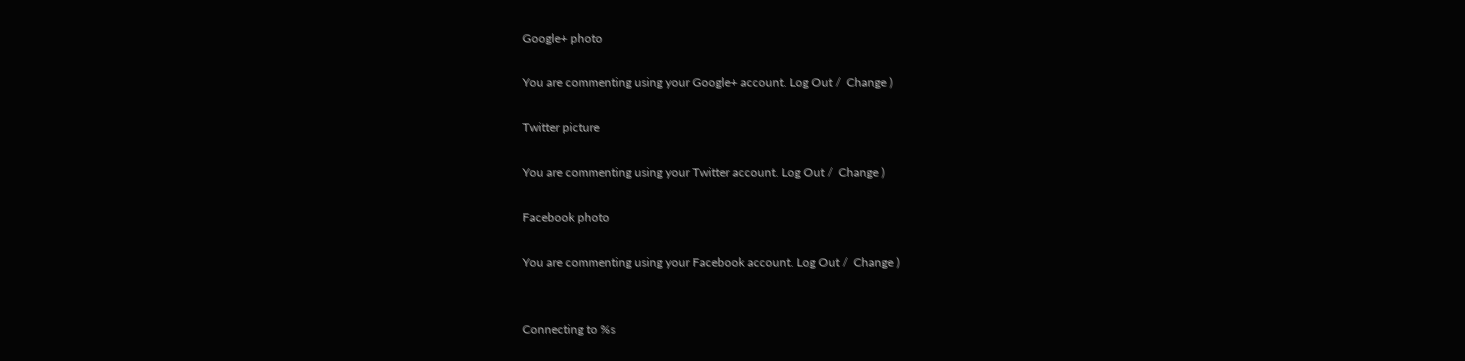Google+ photo

You are commenting using your Google+ account. Log Out /  Change )

Twitter picture

You are commenting using your Twitter account. Log Out /  Change )

Facebook photo

You are commenting using your Facebook account. Log Out /  Change )


Connecting to %s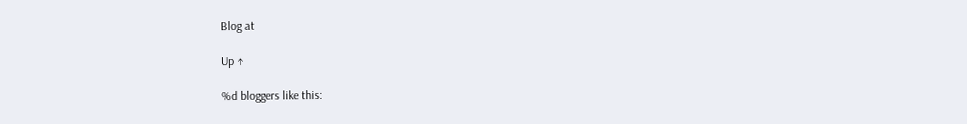Blog at

Up ↑

%d bloggers like this: